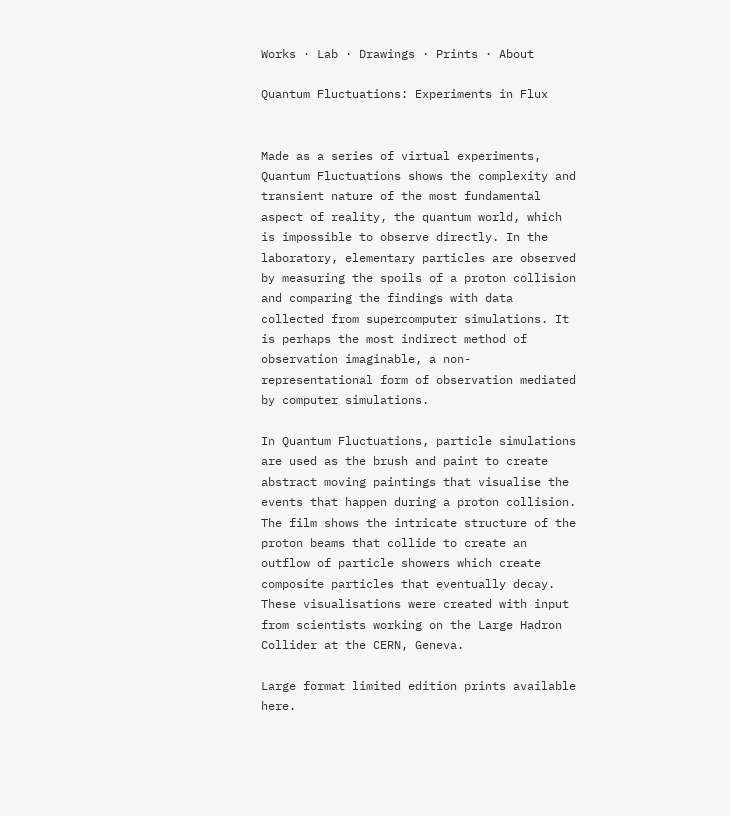Works · Lab · Drawings · Prints · About

Quantum Fluctuations: Experiments in Flux


Made as a series of virtual experiments, Quantum Fluctuations shows the complexity and transient nature of the most fundamental aspect of reality, the quantum world, which is impossible to observe directly. In the laboratory, elementary particles are observed by measuring the spoils of a proton collision and comparing the findings with data collected from supercomputer simulations. It is perhaps the most indirect method of observation imaginable, a non-representational form of observation mediated by computer simulations.

In Quantum Fluctuations, particle simulations are used as the brush and paint to create abstract moving paintings that visualise the events that happen during a proton collision. The film shows the intricate structure of the proton beams that collide to create an outflow of particle showers which create composite particles that eventually decay. These visualisations were created with input from scientists working on the Large Hadron Collider at the CERN, Geneva.

Large format limited edition prints available here.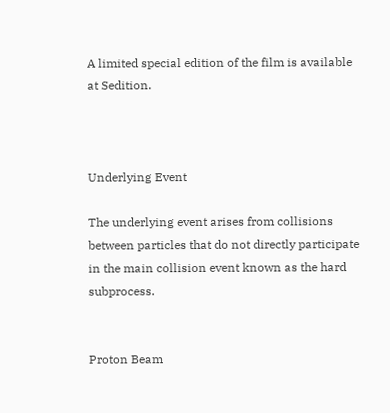A limited special edition of the film is available at Sedition.



Underlying Event

The underlying event arises from collisions between particles that do not directly participate in the main collision event known as the hard subprocess.


Proton Beam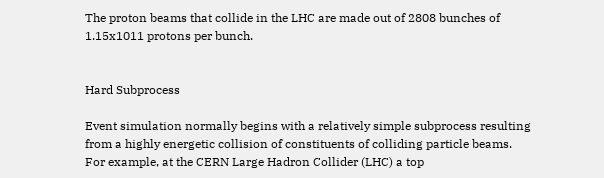The proton beams that collide in the LHC are made out of 2808 bunches of 1.15x1011 protons per bunch.


Hard Subprocess

Event simulation normally begins with a relatively simple subprocess resulting from a highly energetic collision of constituents of colliding particle beams. For example, at the CERN Large Hadron Collider (LHC) a top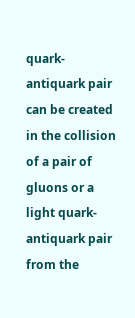quark-antiquark pair can be created in the collision of a pair of gluons or a light quark-antiquark pair from the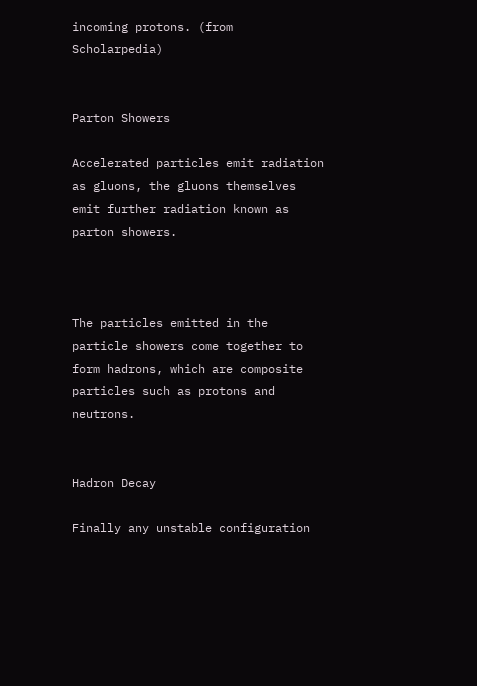incoming protons. (from Scholarpedia)


Parton Showers

Accelerated particles emit radiation as gluons, the gluons themselves emit further radiation known as parton showers.



The particles emitted in the particle showers come together to form hadrons, which are composite particles such as protons and neutrons.


Hadron Decay

Finally any unstable configuration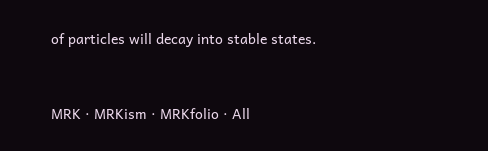of particles will decay into stable states.



MRK · MRKism · MRKfolio · All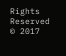Rights Reserved © 2017